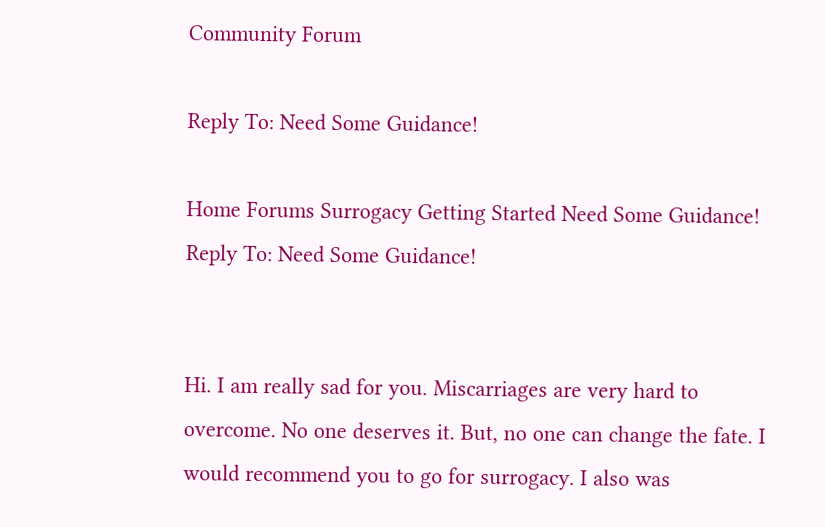Community Forum

Reply To: Need Some Guidance!

Home Forums Surrogacy Getting Started Need Some Guidance! Reply To: Need Some Guidance!


Hi. I am really sad for you. Miscarriages are very hard to overcome. No one deserves it. But, no one can change the fate. I would recommend you to go for surrogacy. I also was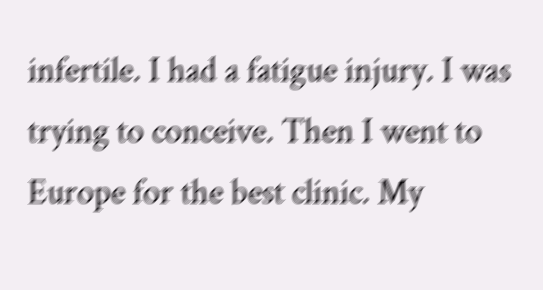infertile. I had a fatigue injury. I was trying to conceive. Then I went to Europe for the best clinic. My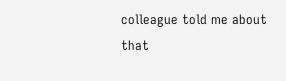colleague told me about that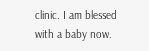clinic. I am blessed with a baby now.